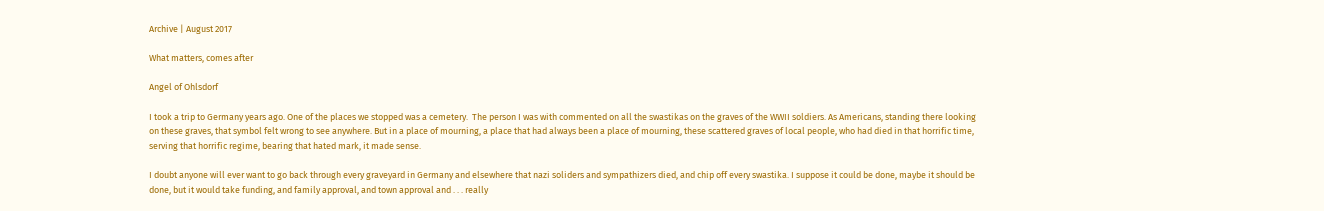Archive | August 2017

What matters, comes after

Angel of Ohlsdorf

I took a trip to Germany years ago. One of the places we stopped was a cemetery.  The person I was with commented on all the swastikas on the graves of the WWII soldiers. As Americans, standing there looking on these graves, that symbol felt wrong to see anywhere. But in a place of mourning, a place that had always been a place of mourning, these scattered graves of local people, who had died in that horrific time, serving that horrific regime, bearing that hated mark, it made sense.

I doubt anyone will ever want to go back through every graveyard in Germany and elsewhere that nazi soliders and sympathizers died, and chip off every swastika. I suppose it could be done, maybe it should be done, but it would take funding, and family approval, and town approval and . . . really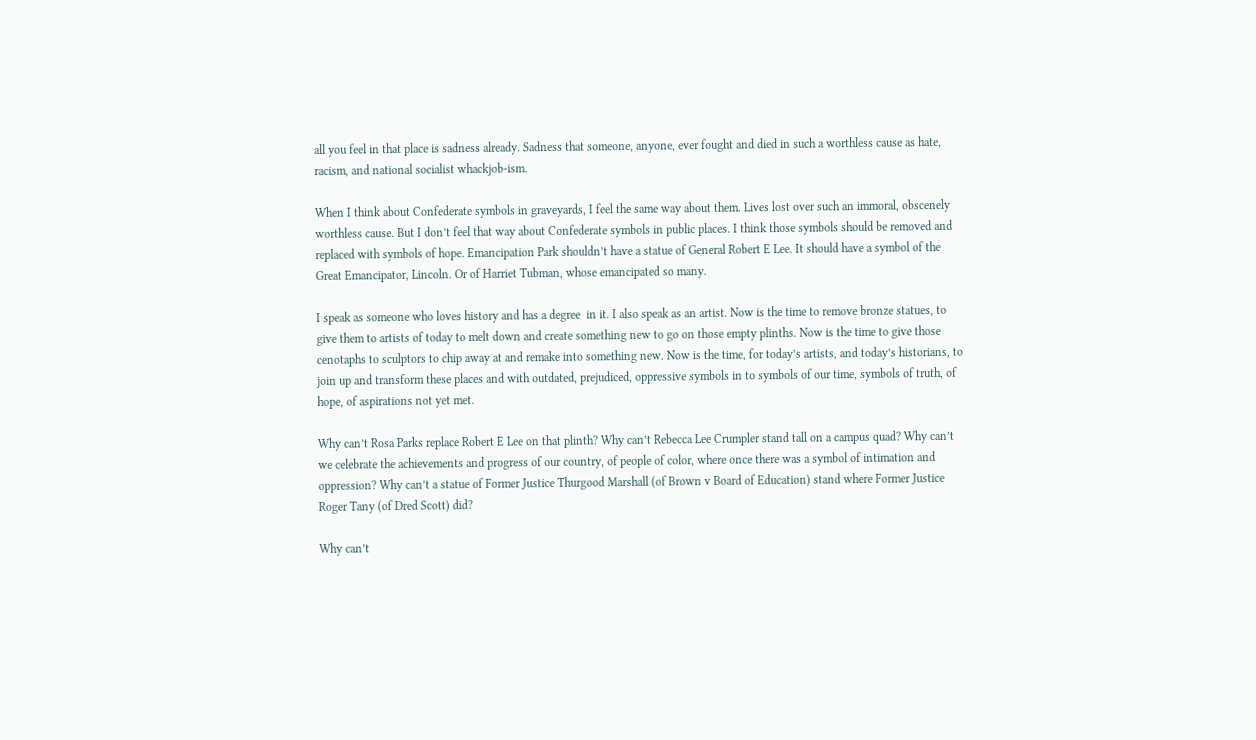all you feel in that place is sadness already. Sadness that someone, anyone, ever fought and died in such a worthless cause as hate, racism, and national socialist whackjob-ism.

When I think about Confederate symbols in graveyards, I feel the same way about them. Lives lost over such an immoral, obscenely worthless cause. But I don’t feel that way about Confederate symbols in public places. I think those symbols should be removed and replaced with symbols of hope. Emancipation Park shouldn’t have a statue of General Robert E Lee. It should have a symbol of the Great Emancipator, Lincoln. Or of Harriet Tubman, whose emancipated so many.

I speak as someone who loves history and has a degree  in it. I also speak as an artist. Now is the time to remove bronze statues, to give them to artists of today to melt down and create something new to go on those empty plinths. Now is the time to give those cenotaphs to sculptors to chip away at and remake into something new. Now is the time, for today’s artists, and today’s historians, to join up and transform these places and with outdated, prejudiced, oppressive symbols in to symbols of our time, symbols of truth, of hope, of aspirations not yet met.

Why can’t Rosa Parks replace Robert E Lee on that plinth? Why can’t Rebecca Lee Crumpler stand tall on a campus quad? Why can’t we celebrate the achievements and progress of our country, of people of color, where once there was a symbol of intimation and oppression? Why can’t a statue of Former Justice Thurgood Marshall (of Brown v Board of Education) stand where Former Justice Roger Tany (of Dred Scott) did?

Why can’t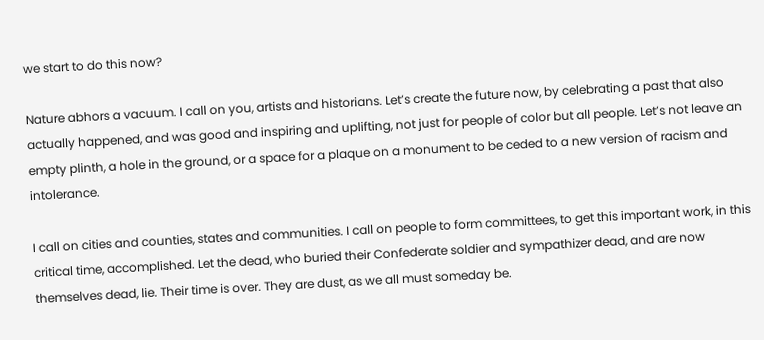we start to do this now?

Nature abhors a vacuum. I call on you, artists and historians. Let’s create the future now, by celebrating a past that also actually happened, and was good and inspiring and uplifting, not just for people of color but all people. Let’s not leave an empty plinth, a hole in the ground, or a space for a plaque on a monument to be ceded to a new version of racism and intolerance.

I call on cities and counties, states and communities. I call on people to form committees, to get this important work, in this critical time, accomplished. Let the dead, who buried their Confederate soldier and sympathizer dead, and are now themselves dead, lie. Their time is over. They are dust, as we all must someday be.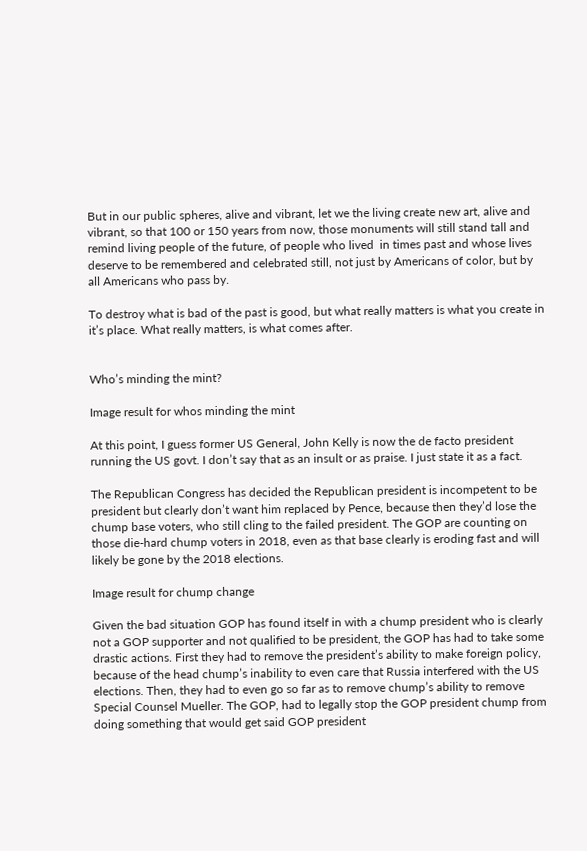But in our public spheres, alive and vibrant, let we the living create new art, alive and vibrant, so that 100 or 150 years from now, those monuments will still stand tall and remind living people of the future, of people who lived  in times past and whose lives deserve to be remembered and celebrated still, not just by Americans of color, but by all Americans who pass by.

To destroy what is bad of the past is good, but what really matters is what you create in it’s place. What really matters, is what comes after.


Who’s minding the mint?

Image result for whos minding the mint

At this point, I guess former US General, John Kelly is now the de facto president running the US govt. I don’t say that as an insult or as praise. I just state it as a fact.

The Republican Congress has decided the Republican president is incompetent to be president but clearly don’t want him replaced by Pence, because then they’d lose the chump base voters, who still cling to the failed president. The GOP are counting on those die-hard chump voters in 2018, even as that base clearly is eroding fast and will likely be gone by the 2018 elections.

Image result for chump change

Given the bad situation GOP has found itself in with a chump president who is clearly not a GOP supporter and not qualified to be president, the GOP has had to take some drastic actions. First they had to remove the president’s ability to make foreign policy, because of the head chump’s inability to even care that Russia interfered with the US elections. Then, they had to even go so far as to remove chump’s ability to remove Special Counsel Mueller. The GOP, had to legally stop the GOP president chump from doing something that would get said GOP president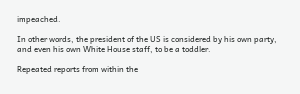impeached.

In other words, the president of the US is considered by his own party, and even his own White House staff, to be a toddler.

Repeated reports from within the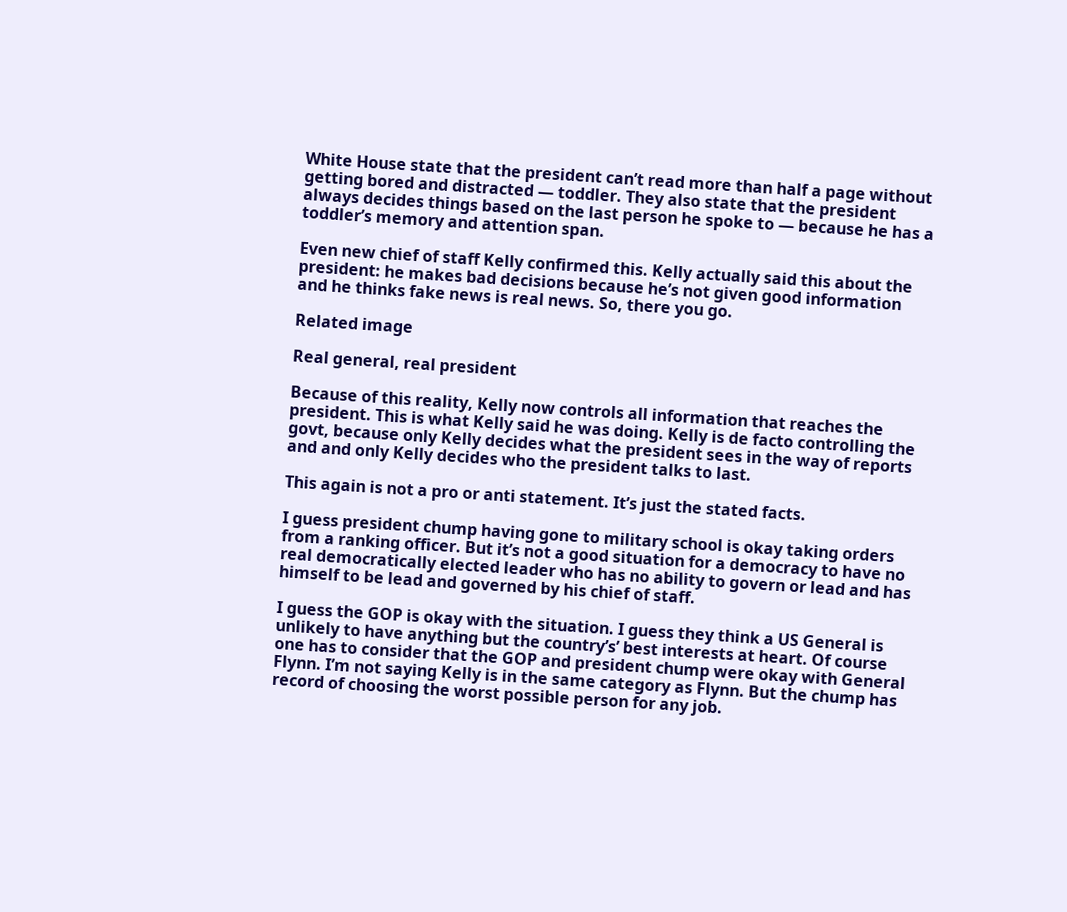White House state that the president can’t read more than half a page without getting bored and distracted — toddler. They also state that the president always decides things based on the last person he spoke to — because he has a toddler’s memory and attention span.

Even new chief of staff Kelly confirmed this. Kelly actually said this about the president: he makes bad decisions because he’s not given good information and he thinks fake news is real news. So, there you go.

Related image

Real general, real president

Because of this reality, Kelly now controls all information that reaches the president. This is what Kelly said he was doing. Kelly is de facto controlling the govt, because only Kelly decides what the president sees in the way of reports and and only Kelly decides who the president talks to last.

This again is not a pro or anti statement. It’s just the stated facts.

I guess president chump having gone to military school is okay taking orders from a ranking officer. But it’s not a good situation for a democracy to have no real democratically elected leader who has no ability to govern or lead and has himself to be lead and governed by his chief of staff.

I guess the GOP is okay with the situation. I guess they think a US General is unlikely to have anything but the country’s’ best interests at heart. Of course one has to consider that the GOP and president chump were okay with General Flynn. I’m not saying Kelly is in the same category as Flynn. But the chump has record of choosing the worst possible person for any job.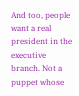And too, people want a real president in the executive branch. Not a puppet whose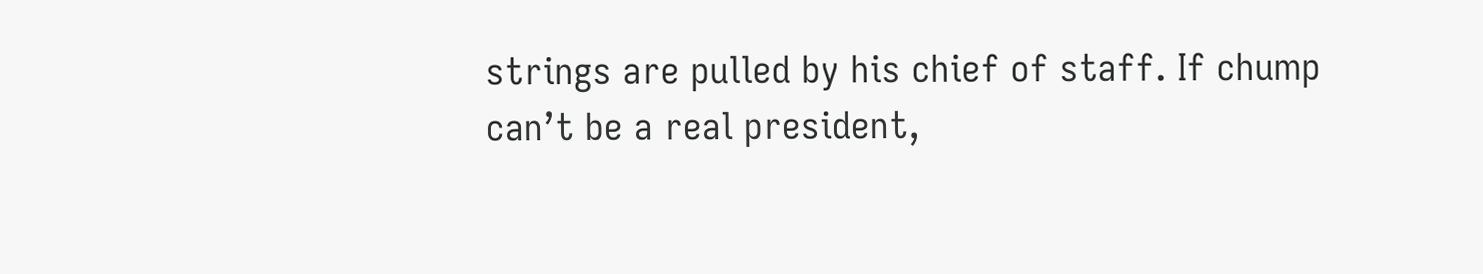strings are pulled by his chief of staff. If chump can’t be a real president,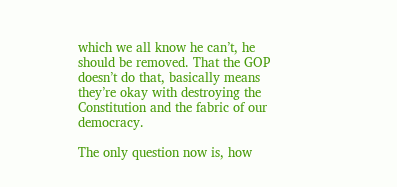which we all know he can’t, he should be removed. That the GOP doesn’t do that, basically means they’re okay with destroying the Constitution and the fabric of our democracy.

The only question now is, how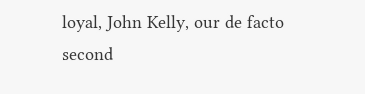loyal, John Kelly, our de facto second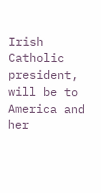Irish Catholic president, will be to America and her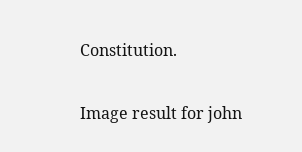Constitution.

Image result for john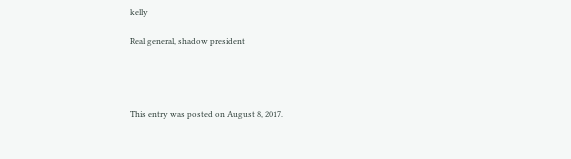kelly

Real general, shadow president




This entry was posted on August 8, 2017.